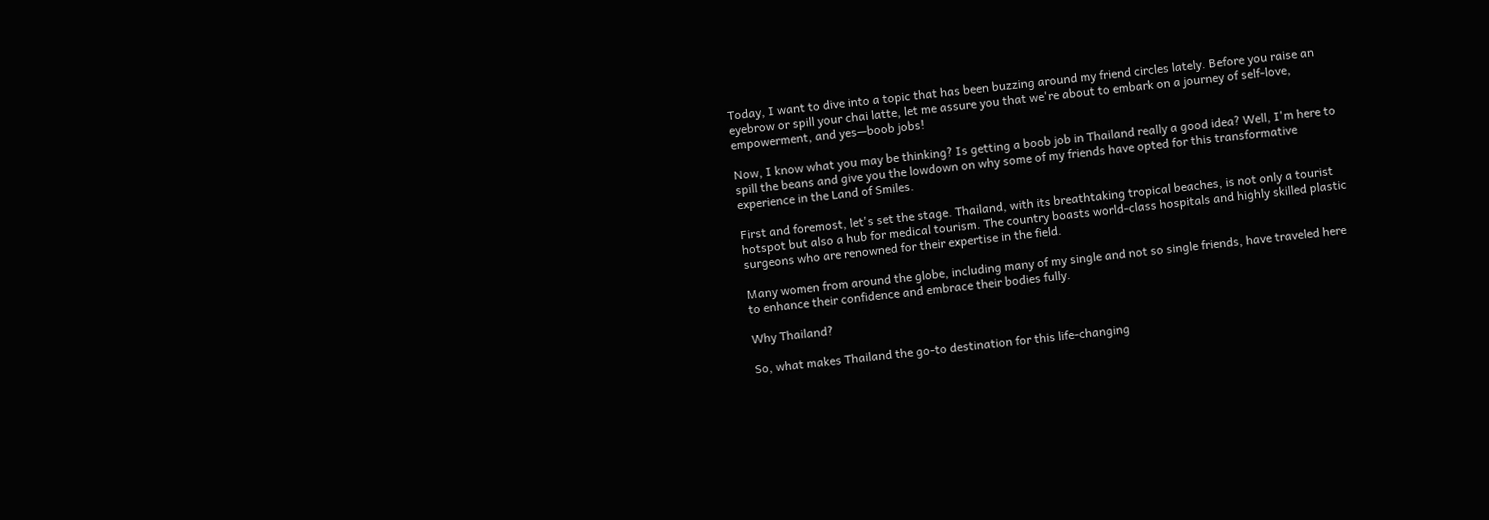Today, I want to dive into a topic that has been buzzing around my friend circles lately. Before you raise an eyebrow or spill your chai latte, let me assure you that we're about to embark on a journey of self-love, empowerment, and yes—boob jobs!

Now, I know what you may be thinking? Is getting a boob job in Thailand really a good idea? Well, I'm here to spill the beans and give you the lowdown on why some of my friends have opted for this transformative experience in the Land of Smiles.

First and foremost, let's set the stage. Thailand, with its breathtaking tropical beaches, is not only a tourist hotspot but also a hub for medical tourism. The country boasts world-class hospitals and highly skilled plastic surgeons who are renowned for their expertise in the field.

Many women from around the globe, including many of my single and not so single friends, have traveled here to enhance their confidence and embrace their bodies fully.

Why Thailand?

So, what makes Thailand the go-to destination for this life-changing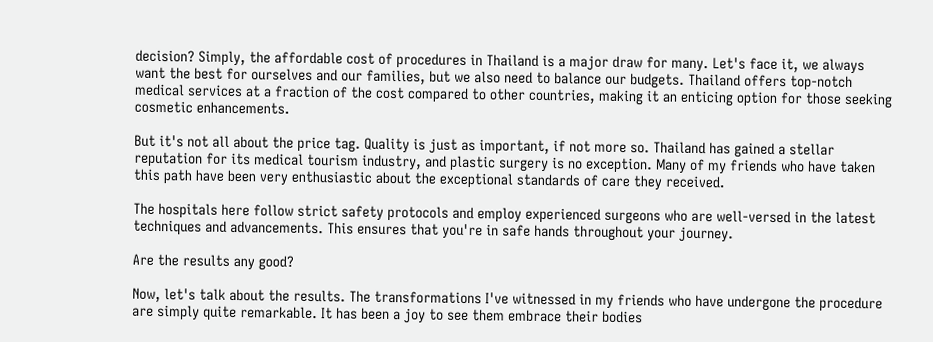decision? Simply, the affordable cost of procedures in Thailand is a major draw for many. Let's face it, we always want the best for ourselves and our families, but we also need to balance our budgets. Thailand offers top-notch medical services at a fraction of the cost compared to other countries, making it an enticing option for those seeking cosmetic enhancements.

But it's not all about the price tag. Quality is just as important, if not more so. Thailand has gained a stellar reputation for its medical tourism industry, and plastic surgery is no exception. Many of my friends who have taken this path have been very enthusiastic about the exceptional standards of care they received.

The hospitals here follow strict safety protocols and employ experienced surgeons who are well-versed in the latest techniques and advancements. This ensures that you're in safe hands throughout your journey.

Are the results any good?

Now, let's talk about the results. The transformations I've witnessed in my friends who have undergone the procedure are simply quite remarkable. It has been a joy to see them embrace their bodies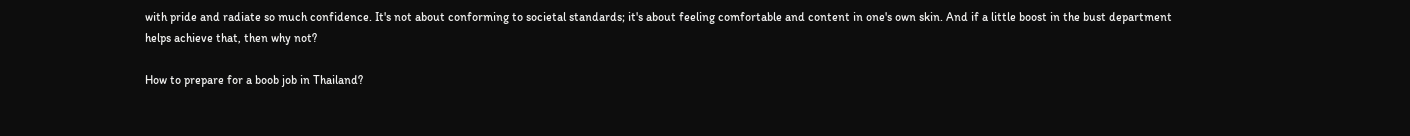with pride and radiate so much confidence. It's not about conforming to societal standards; it's about feeling comfortable and content in one's own skin. And if a little boost in the bust department helps achieve that, then why not?

How to prepare for a boob job in Thailand?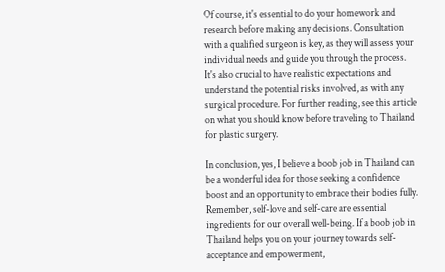Of course, it's essential to do your homework and research before making any decisions. Consultation with a qualified surgeon is key, as they will assess your individual needs and guide you through the process. It's also crucial to have realistic expectations and understand the potential risks involved, as with any surgical procedure. For further reading, see this article on what you should know before traveling to Thailand for plastic surgery.

In conclusion, yes, I believe a boob job in Thailand can be a wonderful idea for those seeking a confidence boost and an opportunity to embrace their bodies fully. Remember, self-love and self-care are essential ingredients for our overall well-being. If a boob job in Thailand helps you on your journey towards self-acceptance and empowerment,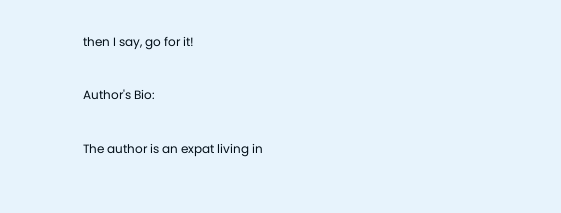then I say, go for it!

Author's Bio:

The author is an expat living in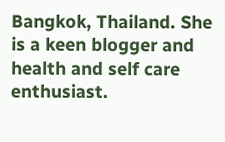Bangkok, Thailand. She is a keen blogger and health and self care enthusiast.